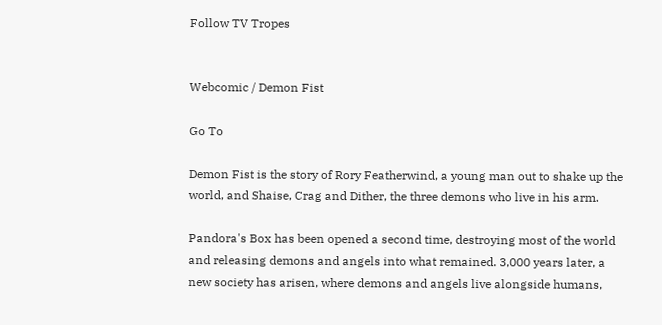Follow TV Tropes


Webcomic / Demon Fist

Go To

Demon Fist is the story of Rory Featherwind, a young man out to shake up the world, and Shaise, Crag and Dither, the three demons who live in his arm.

Pandora's Box has been opened a second time, destroying most of the world and releasing demons and angels into what remained. 3,000 years later, a new society has arisen, where demons and angels live alongside humans,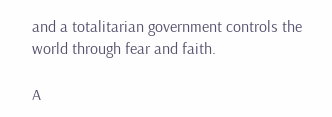and a totalitarian government controls the world through fear and faith.

A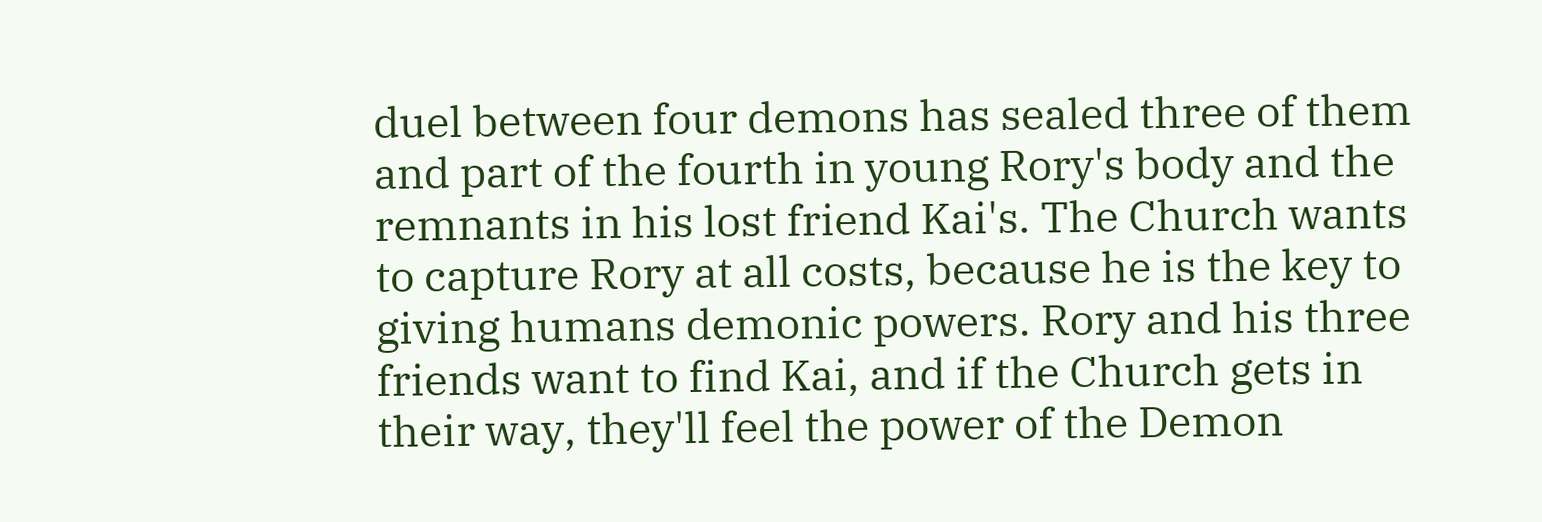duel between four demons has sealed three of them and part of the fourth in young Rory's body and the remnants in his lost friend Kai's. The Church wants to capture Rory at all costs, because he is the key to giving humans demonic powers. Rory and his three friends want to find Kai, and if the Church gets in their way, they'll feel the power of the Demon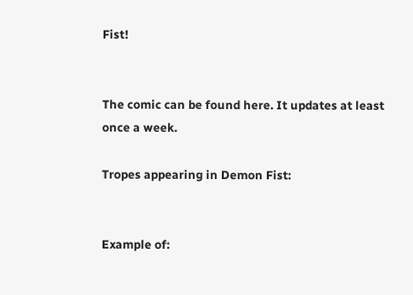Fist!


The comic can be found here. It updates at least once a week.

Tropes appearing in Demon Fist:


Example of: